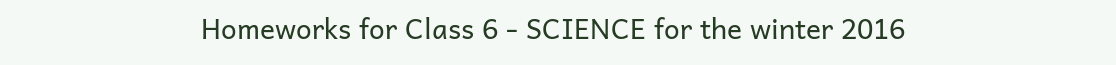Homeworks for Class 6 - SCIENCE for the winter 2016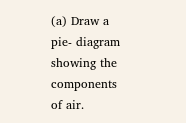(a) Draw a pie- diagram showing the components of air.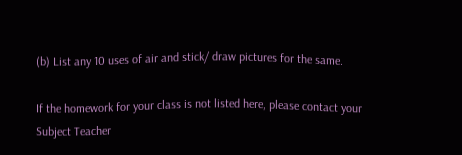(b) List any 10 uses of air and stick/ draw pictures for the same.

If the homework for your class is not listed here, please contact your Subject Teacher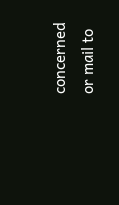concerned or mail to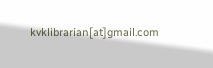kvklibrarian[at]gmail.com